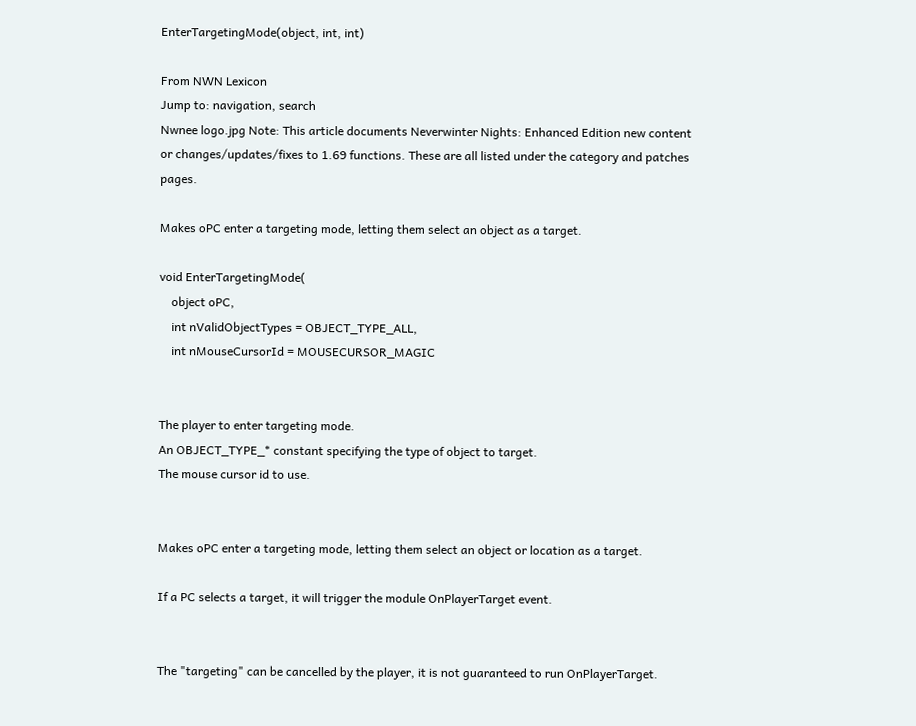EnterTargetingMode(object, int, int)

From NWN Lexicon
Jump to: navigation, search
Nwnee logo.jpg Note: This article documents Neverwinter Nights: Enhanced Edition new content or changes/updates/fixes to 1.69 functions. These are all listed under the category and patches pages.

Makes oPC enter a targeting mode, letting them select an object as a target.

void EnterTargetingMode(
    object oPC,
    int nValidObjectTypes = OBJECT_TYPE_ALL,
    int nMouseCursorId = MOUSECURSOR_MAGIC


The player to enter targeting mode.
An OBJECT_TYPE_* constant specifying the type of object to target.
The mouse cursor id to use.


Makes oPC enter a targeting mode, letting them select an object or location as a target.

If a PC selects a target, it will trigger the module OnPlayerTarget event.


The "targeting" can be cancelled by the player, it is not guaranteed to run OnPlayerTarget.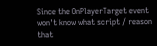Since the OnPlayerTarget event won't know what script / reason that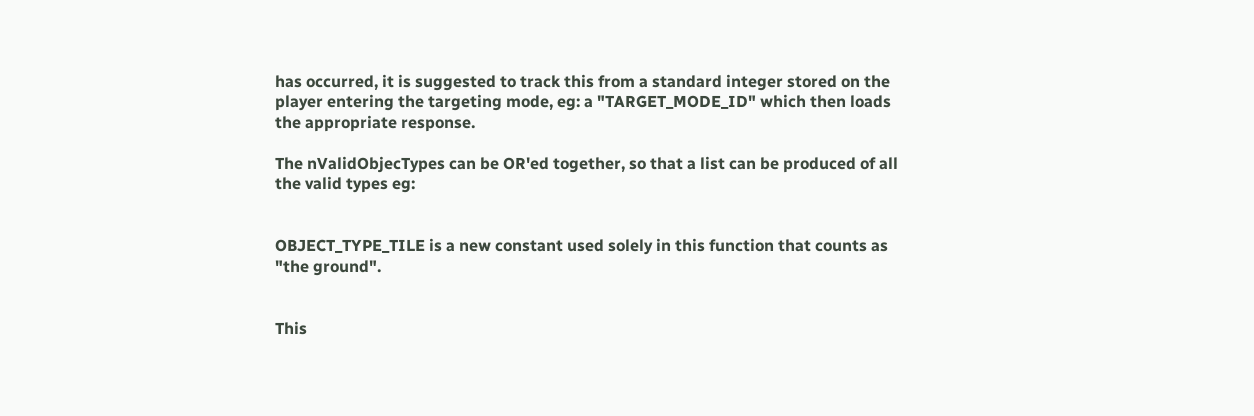has occurred, it is suggested to track this from a standard integer stored on the player entering the targeting mode, eg: a "TARGET_MODE_ID" which then loads the appropriate response.

The nValidObjecTypes can be OR'ed together, so that a list can be produced of all the valid types eg:


OBJECT_TYPE_TILE is a new constant used solely in this function that counts as "the ground".


This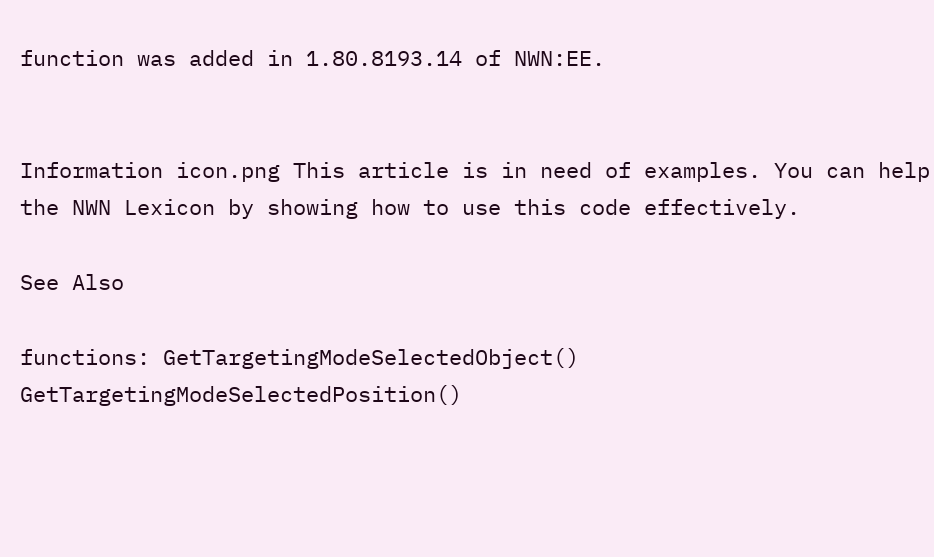function was added in 1.80.8193.14 of NWN:EE.


Information icon.png This article is in need of examples. You can help the NWN Lexicon by showing how to use this code effectively.

See Also

functions: GetTargetingModeSelectedObject() GetTargetingModeSelectedPosition()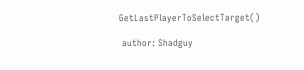GetLastPlayerToSelectTarget()

 author: Shadguy